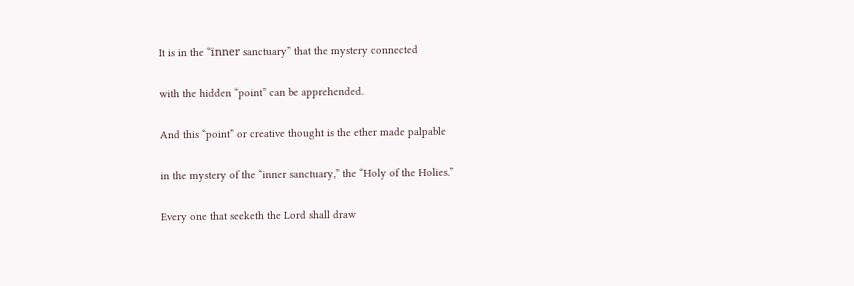It is in the “ïnner sanctuary” that the mystery connected

with the hidden “point” can be apprehended.

And this “point” or creative thought is the ether made palpable

in the mystery of the “inner sanctuary,” the “Holy of the Holies.”

Every one that seeketh the Lord shall draw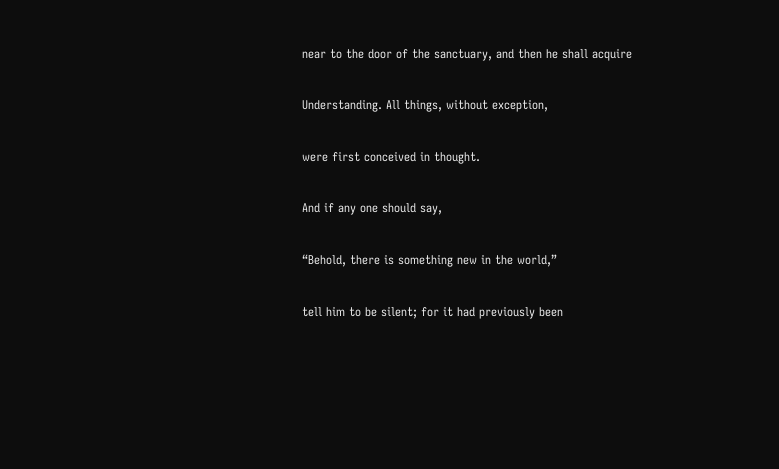near to the door of the sanctuary, and then he shall acquire

Understanding. All things, without exception,

were first conceived in thought.

And if any one should say,

“Behold, there is something new in the world,”

tell him to be silent; for it had previously been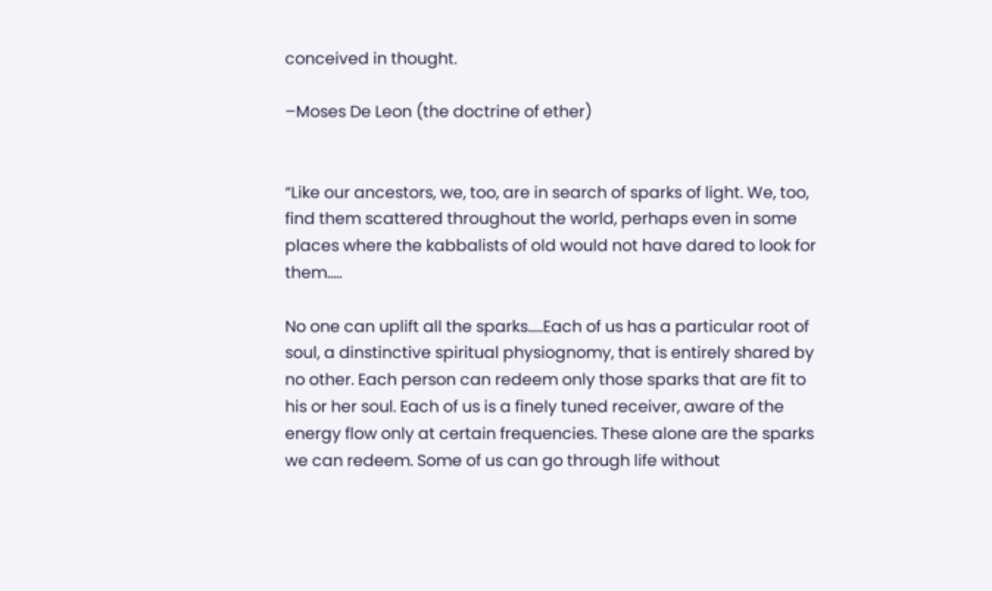conceived in thought.

–Moses De Leon (the doctrine of ether)


“Like our ancestors, we, too, are in search of sparks of light. We, too, find them scattered throughout the world, perhaps even in some places where the kabbalists of old would not have dared to look for them…..

No one can uplift all the sparks…..Each of us has a particular root of soul, a dinstinctive spiritual physiognomy, that is entirely shared by no other. Each person can redeem only those sparks that are fit to his or her soul. Each of us is a finely tuned receiver, aware of the energy flow only at certain frequencies. These alone are the sparks we can redeem. Some of us can go through life without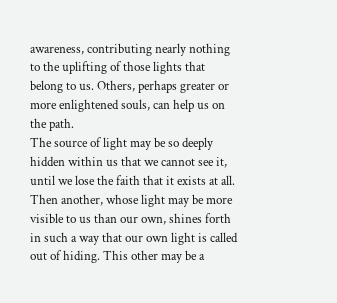awareness, contributing nearly nothing to the uplifting of those lights that belong to us. Others, perhaps greater or more enlightened souls, can help us on the path.
The source of light may be so deeply hidden within us that we cannot see it, until we lose the faith that it exists at all. Then another, whose light may be more visible to us than our own, shines forth in such a way that our own light is called out of hiding. This other may be a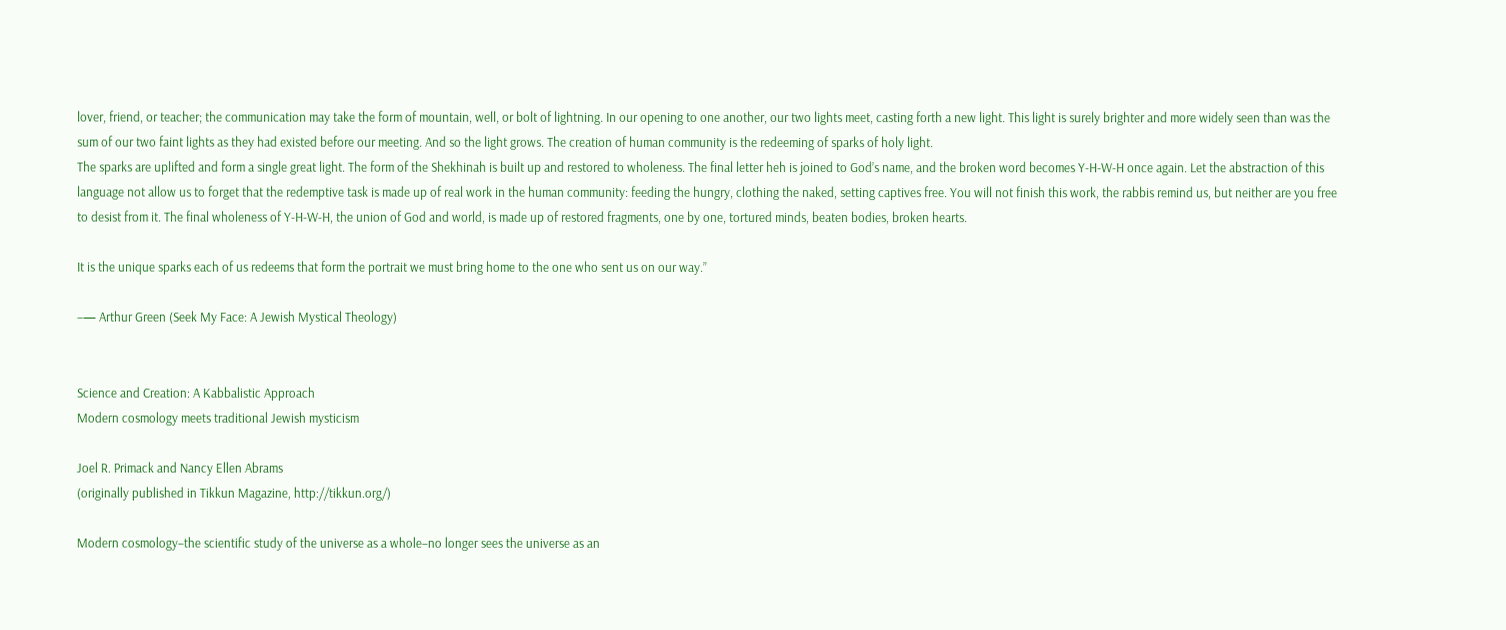lover, friend, or teacher; the communication may take the form of mountain, well, or bolt of lightning. In our opening to one another, our two lights meet, casting forth a new light. This light is surely brighter and more widely seen than was the sum of our two faint lights as they had existed before our meeting. And so the light grows. The creation of human community is the redeeming of sparks of holy light.
The sparks are uplifted and form a single great light. The form of the Shekhinah is built up and restored to wholeness. The final letter heh is joined to God’s name, and the broken word becomes Y-H-W-H once again. Let the abstraction of this language not allow us to forget that the redemptive task is made up of real work in the human community: feeding the hungry, clothing the naked, setting captives free. You will not finish this work, the rabbis remind us, but neither are you free to desist from it. The final wholeness of Y-H-W-H, the union of God and world, is made up of restored fragments, one by one, tortured minds, beaten bodies, broken hearts.

It is the unique sparks each of us redeems that form the portrait we must bring home to the one who sent us on our way.”

–— Arthur Green (Seek My Face: A Jewish Mystical Theology)


Science and Creation: A Kabbalistic Approach
Modern cosmology meets traditional Jewish mysticism

Joel R. Primack and Nancy Ellen Abrams
(originally published in Tikkun Magazine, http://tikkun.org/)

Modern cosmology–the scientific study of the universe as a whole–no longer sees the universe as an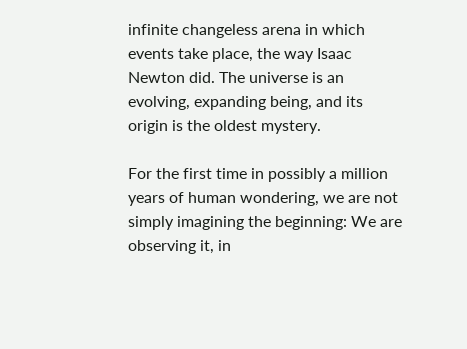infinite changeless arena in which events take place, the way Isaac Newton did. The universe is an evolving, expanding being, and its origin is the oldest mystery.

For the first time in possibly a million years of human wondering, we are not simply imagining the beginning: We are observing it, in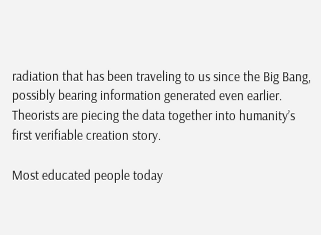radiation that has been traveling to us since the Big Bang, possibly bearing information generated even earlier. Theorists are piecing the data together into humanity’s first verifiable creation story.

Most educated people today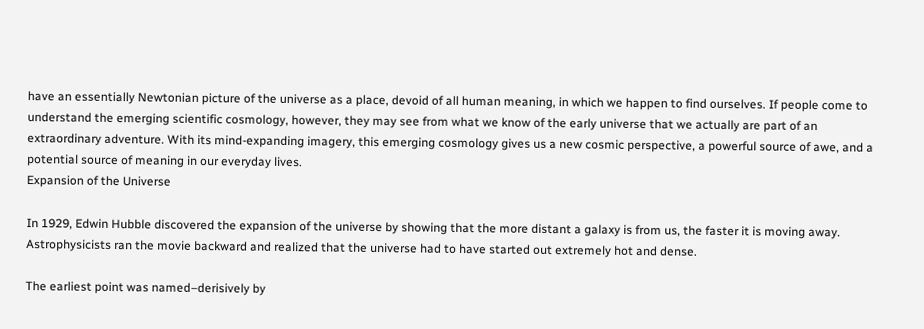have an essentially Newtonian picture of the universe as a place, devoid of all human meaning, in which we happen to find ourselves. If people come to understand the emerging scientific cosmology, however, they may see from what we know of the early universe that we actually are part of an extraordinary adventure. With its mind-expanding imagery, this emerging cosmology gives us a new cosmic perspective, a powerful source of awe, and a potential source of meaning in our everyday lives.
Expansion of the Universe

In 1929, Edwin Hubble discovered the expansion of the universe by showing that the more distant a galaxy is from us, the faster it is moving away. Astrophysicists ran the movie backward and realized that the universe had to have started out extremely hot and dense.

The earliest point was named–derisively by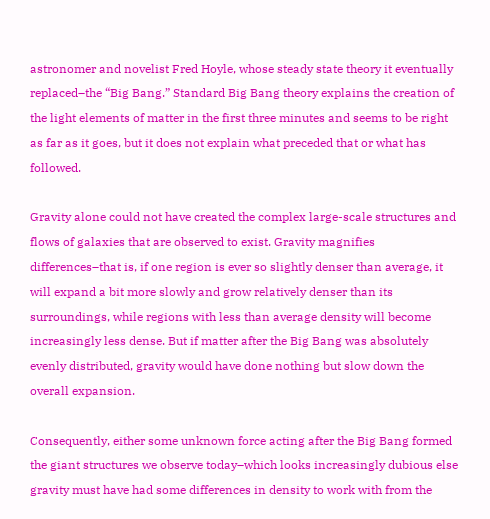astronomer and novelist Fred Hoyle, whose steady state theory it eventually replaced–the “Big Bang.” Standard Big Bang theory explains the creation of the light elements of matter in the first three minutes and seems to be right as far as it goes, but it does not explain what preceded that or what has followed.

Gravity alone could not have created the complex large-scale structures and flows of galaxies that are observed to exist. Gravity magnifies differences–that is, if one region is ever so slightly denser than average, it will expand a bit more slowly and grow relatively denser than its surroundings, while regions with less than average density will become increasingly less dense. But if matter after the Big Bang was absolutely evenly distributed, gravity would have done nothing but slow down the overall expansion.

Consequently, either some unknown force acting after the Big Bang formed the giant structures we observe today–which looks increasingly dubious else gravity must have had some differences in density to work with from the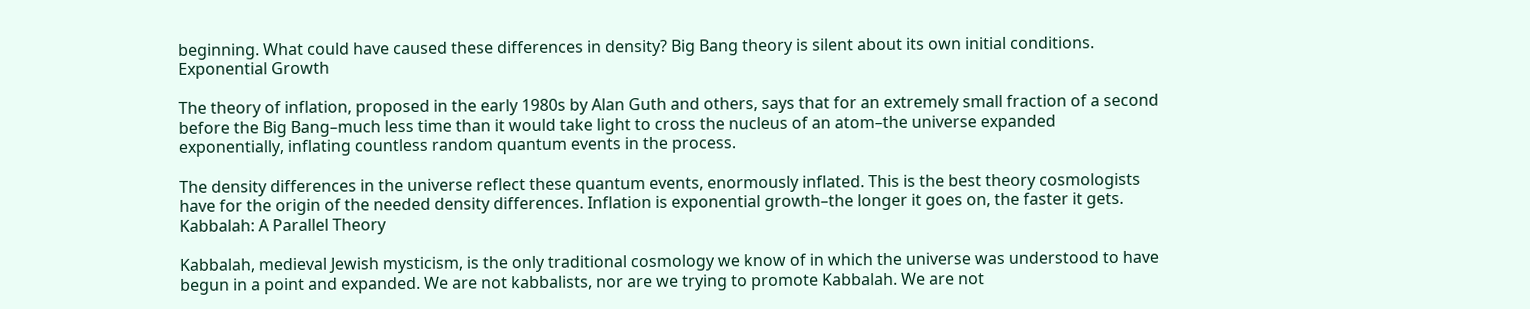beginning. What could have caused these differences in density? Big Bang theory is silent about its own initial conditions.
Exponential Growth

The theory of inflation, proposed in the early 1980s by Alan Guth and others, says that for an extremely small fraction of a second before the Big Bang–much less time than it would take light to cross the nucleus of an atom–the universe expanded exponentially, inflating countless random quantum events in the process.

The density differences in the universe reflect these quantum events, enormously inflated. This is the best theory cosmologists have for the origin of the needed density differences. Inflation is exponential growth–the longer it goes on, the faster it gets.
Kabbalah: A Parallel Theory

Kabbalah, medieval Jewish mysticism, is the only traditional cosmology we know of in which the universe was understood to have begun in a point and expanded. We are not kabbalists, nor are we trying to promote Kabbalah. We are not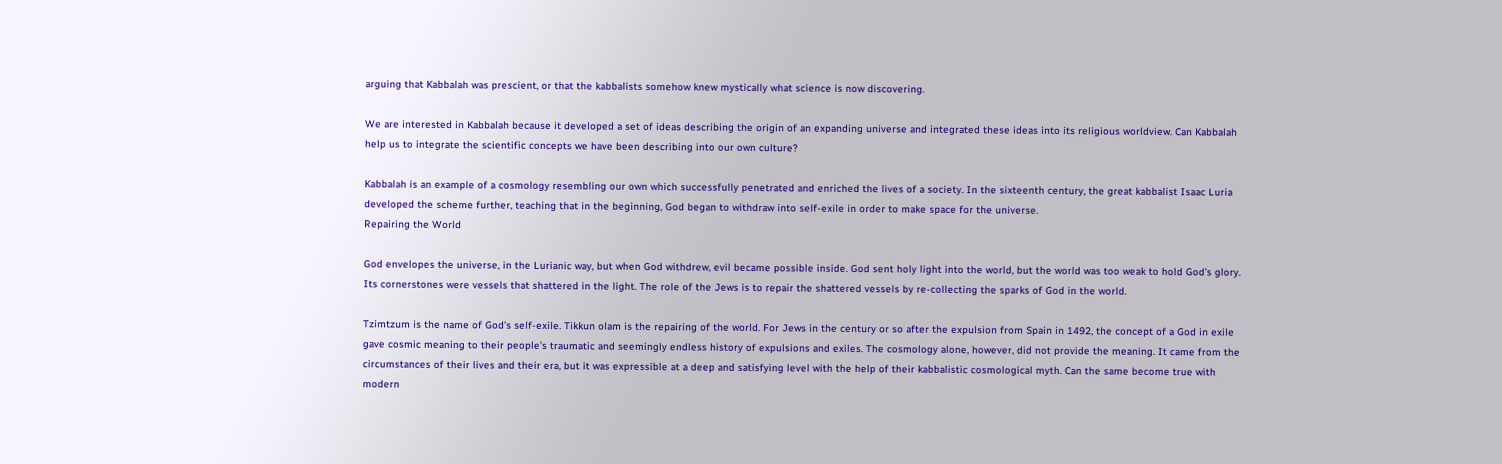arguing that Kabbalah was prescient, or that the kabbalists somehow knew mystically what science is now discovering.

We are interested in Kabbalah because it developed a set of ideas describing the origin of an expanding universe and integrated these ideas into its religious worldview. Can Kabbalah help us to integrate the scientific concepts we have been describing into our own culture?

Kabbalah is an example of a cosmology resembling our own which successfully penetrated and enriched the lives of a society. In the sixteenth century, the great kabbalist Isaac Luria developed the scheme further, teaching that in the beginning, God began to withdraw into self-exile in order to make space for the universe.
Repairing the World

God envelopes the universe, in the Lurianic way, but when God withdrew, evil became possible inside. God sent holy light into the world, but the world was too weak to hold God’s glory. Its cornerstones were vessels that shattered in the light. The role of the Jews is to repair the shattered vessels by re-collecting the sparks of God in the world.

Tzimtzum is the name of God’s self-exile. Tikkun olam is the repairing of the world. For Jews in the century or so after the expulsion from Spain in 1492, the concept of a God in exile gave cosmic meaning to their people’s traumatic and seemingly endless history of expulsions and exiles. The cosmology alone, however, did not provide the meaning. It came from the circumstances of their lives and their era, but it was expressible at a deep and satisfying level with the help of their kabbalistic cosmological myth. Can the same become true with modern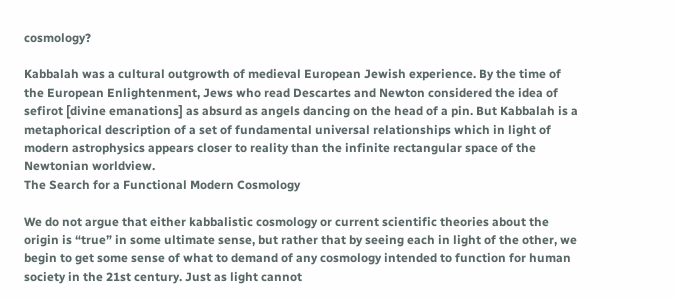cosmology?

Kabbalah was a cultural outgrowth of medieval European Jewish experience. By the time of the European Enlightenment, Jews who read Descartes and Newton considered the idea of sefirot [divine emanations] as absurd as angels dancing on the head of a pin. But Kabbalah is a metaphorical description of a set of fundamental universal relationships which in light of modern astrophysics appears closer to reality than the infinite rectangular space of the Newtonian worldview.
The Search for a Functional Modern Cosmology

We do not argue that either kabbalistic cosmology or current scientific theories about the origin is “true” in some ultimate sense, but rather that by seeing each in light of the other, we begin to get some sense of what to demand of any cosmology intended to function for human society in the 21st century. Just as light cannot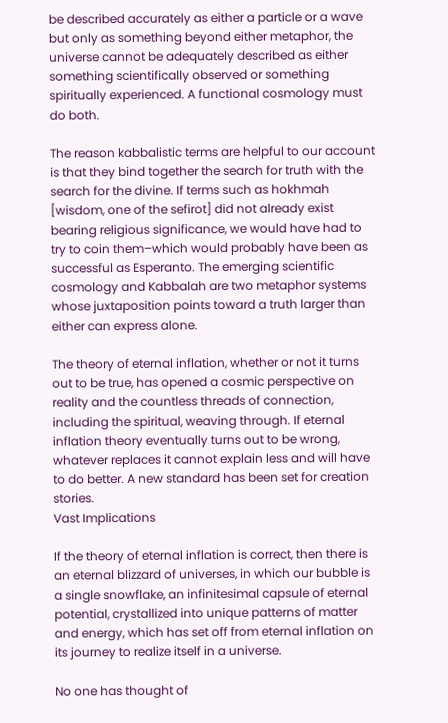be described accurately as either a particle or a wave but only as something beyond either metaphor, the universe cannot be adequately described as either something scientifically observed or something spiritually experienced. A functional cosmology must do both.

The reason kabbalistic terms are helpful to our account is that they bind together the search for truth with the search for the divine. If terms such as hokhmah [wisdom, one of the sefirot] did not already exist bearing religious significance, we would have had to try to coin them–which would probably have been as successful as Esperanto. The emerging scientific cosmology and Kabbalah are two metaphor systems whose juxtaposition points toward a truth larger than either can express alone.

The theory of eternal inflation, whether or not it turns out to be true, has opened a cosmic perspective on reality and the countless threads of connection, including the spiritual, weaving through. If eternal inflation theory eventually turns out to be wrong, whatever replaces it cannot explain less and will have to do better. A new standard has been set for creation stories.
Vast Implications

If the theory of eternal inflation is correct, then there is an eternal blizzard of universes, in which our bubble is a single snowflake, an infinitesimal capsule of eternal potential, crystallized into unique patterns of matter and energy, which has set off from eternal inflation on its journey to realize itself in a universe.

No one has thought of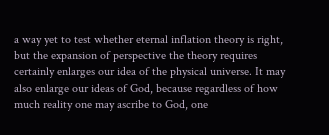a way yet to test whether eternal inflation theory is right, but the expansion of perspective the theory requires certainly enlarges our idea of the physical universe. It may also enlarge our ideas of God, because regardless of how much reality one may ascribe to God, one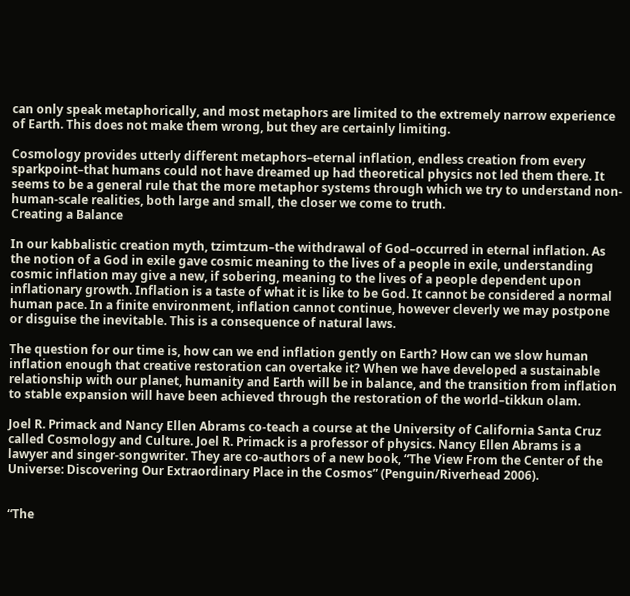can only speak metaphorically, and most metaphors are limited to the extremely narrow experience of Earth. This does not make them wrong, but they are certainly limiting.

Cosmology provides utterly different metaphors–eternal inflation, endless creation from every sparkpoint–that humans could not have dreamed up had theoretical physics not led them there. It seems to be a general rule that the more metaphor systems through which we try to understand non-human-scale realities, both large and small, the closer we come to truth.
Creating a Balance

In our kabbalistic creation myth, tzimtzum–the withdrawal of God–occurred in eternal inflation. As the notion of a God in exile gave cosmic meaning to the lives of a people in exile, understanding cosmic inflation may give a new, if sobering, meaning to the lives of a people dependent upon inflationary growth. Inflation is a taste of what it is like to be God. It cannot be considered a normal human pace. In a finite environment, inflation cannot continue, however cleverly we may postpone or disguise the inevitable. This is a consequence of natural laws.

The question for our time is, how can we end inflation gently on Earth? How can we slow human inflation enough that creative restoration can overtake it? When we have developed a sustainable relationship with our planet, humanity and Earth will be in balance, and the transition from inflation to stable expansion will have been achieved through the restoration of the world–tikkun olam.

Joel R. Primack and Nancy Ellen Abrams co-teach a course at the University of California Santa Cruz called Cosmology and Culture. Joel R. Primack is a professor of physics. Nancy Ellen Abrams is a lawyer and singer-songwriter. They are co-authors of a new book, “The View From the Center of the Universe: Discovering Our Extraordinary Place in the Cosmos” (Penguin/Riverhead 2006).


“The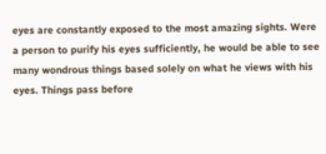eyes are constantly exposed to the most amazing sights. Were a person to purify his eyes sufficiently, he would be able to see many wondrous things based solely on what he views with his eyes. Things pass before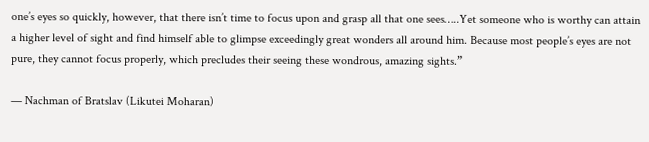one’s eyes so quickly, however, that there isn’t time to focus upon and grasp all that one sees…..Yet someone who is worthy can attain a higher level of sight and find himself able to glimpse exceedingly great wonders all around him. Because most people’s eyes are not pure, they cannot focus properly, which precludes their seeing these wondrous, amazing sights.”

— Nachman of Bratslav (Likutei Moharan)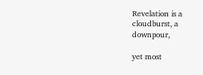Revelation is a cloudburst, a downpour,

yet most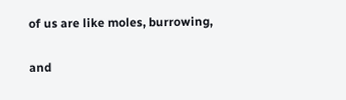of us are like moles, burrowing,

and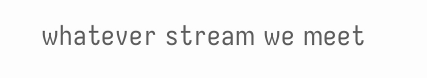whatever stream we meet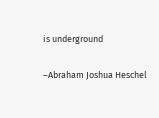is underground

–Abraham Joshua Heschel